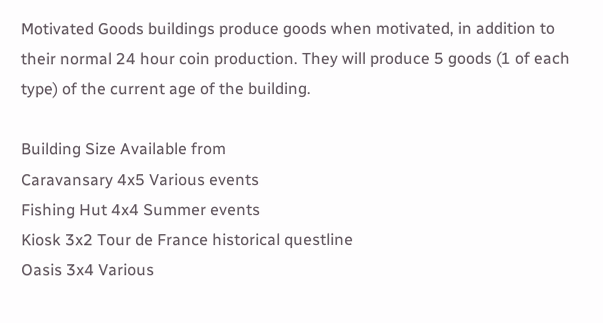Motivated Goods buildings produce goods when motivated, in addition to their normal 24 hour coin production. They will produce 5 goods (1 of each type) of the current age of the building.

Building Size Available from
Caravansary 4x5 Various events
Fishing Hut 4x4 Summer events
Kiosk 3x2 Tour de France historical questline
Oasis 3x4 Various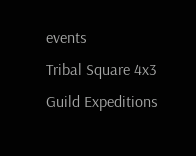events
Tribal Square 4x3 Guild Expeditions